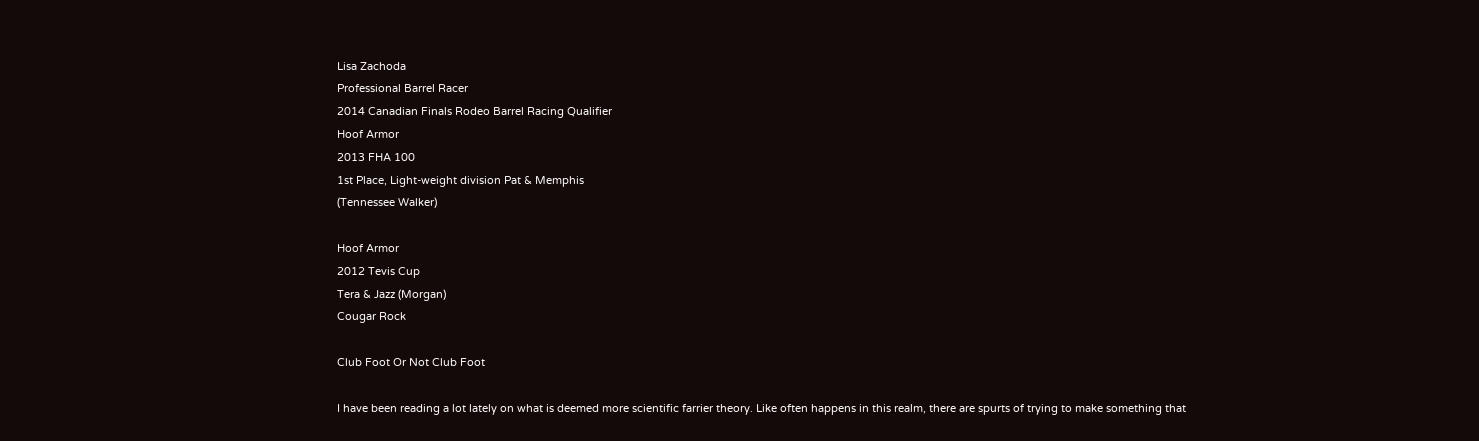Lisa Zachoda
Professional Barrel Racer
2014 Canadian Finals Rodeo Barrel Racing Qualifier
Hoof Armor
2013 FHA 100
1st Place, Light-weight division Pat & Memphis
(Tennessee Walker)

Hoof Armor
2012 Tevis Cup
Tera & Jazz (Morgan)
Cougar Rock

Club Foot Or Not Club Foot

I have been reading a lot lately on what is deemed more scientific farrier theory. Like often happens in this realm, there are spurts of trying to make something that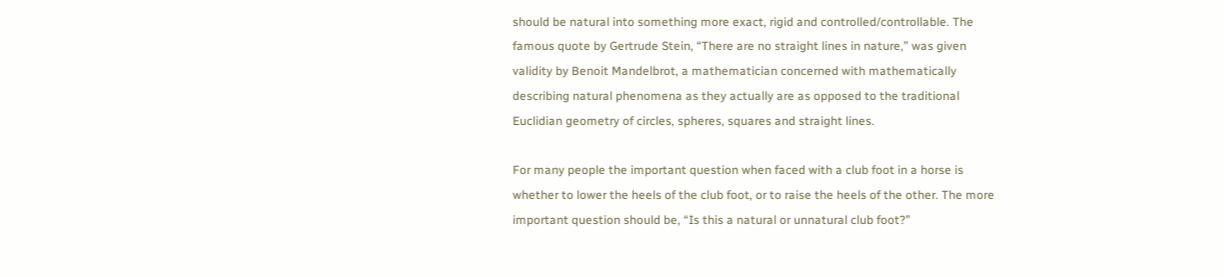should be natural into something more exact, rigid and controlled/controllable. The famous quote by Gertrude Stein, “There are no straight lines in nature,” was given validity by Benoit Mandelbrot, a mathematician concerned with mathematically describing natural phenomena as they actually are as opposed to the traditional Euclidian geometry of circles, spheres, squares and straight lines.

For many people the important question when faced with a club foot in a horse is whether to lower the heels of the club foot, or to raise the heels of the other. The more important question should be, “Is this a natural or unnatural club foot?”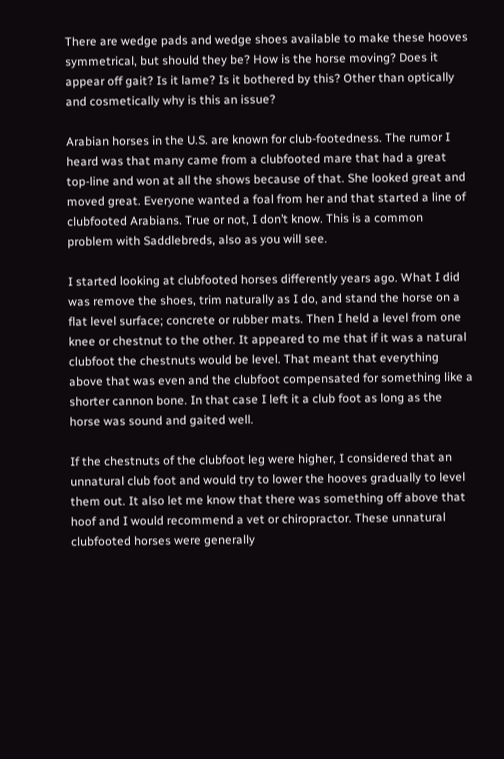There are wedge pads and wedge shoes available to make these hooves symmetrical, but should they be? How is the horse moving? Does it appear off gait? Is it lame? Is it bothered by this? Other than optically and cosmetically why is this an issue?

Arabian horses in the U.S. are known for club-footedness. The rumor I heard was that many came from a clubfooted mare that had a great top-line and won at all the shows because of that. She looked great and moved great. Everyone wanted a foal from her and that started a line of clubfooted Arabians. True or not, I don’t know. This is a common problem with Saddlebreds, also as you will see.

I started looking at clubfooted horses differently years ago. What I did was remove the shoes, trim naturally as I do, and stand the horse on a flat level surface; concrete or rubber mats. Then I held a level from one knee or chestnut to the other. It appeared to me that if it was a natural clubfoot the chestnuts would be level. That meant that everything above that was even and the clubfoot compensated for something like a shorter cannon bone. In that case I left it a club foot as long as the horse was sound and gaited well.

If the chestnuts of the clubfoot leg were higher, I considered that an unnatural club foot and would try to lower the hooves gradually to level them out. It also let me know that there was something off above that hoof and I would recommend a vet or chiropractor. These unnatural clubfooted horses were generally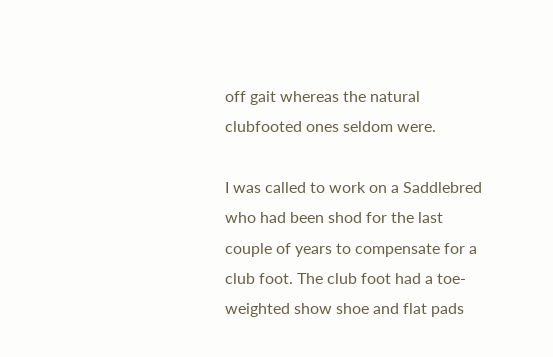off gait whereas the natural clubfooted ones seldom were.

I was called to work on a Saddlebred who had been shod for the last couple of years to compensate for a club foot. The club foot had a toe-weighted show shoe and flat pads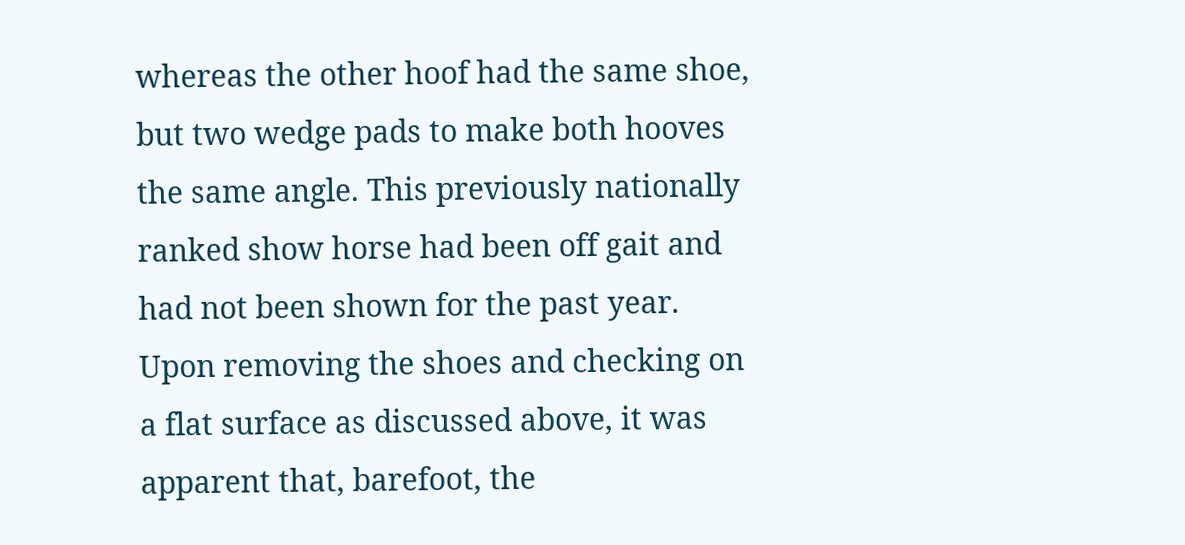whereas the other hoof had the same shoe, but two wedge pads to make both hooves the same angle. This previously nationally ranked show horse had been off gait and had not been shown for the past year. Upon removing the shoes and checking on a flat surface as discussed above, it was apparent that, barefoot, the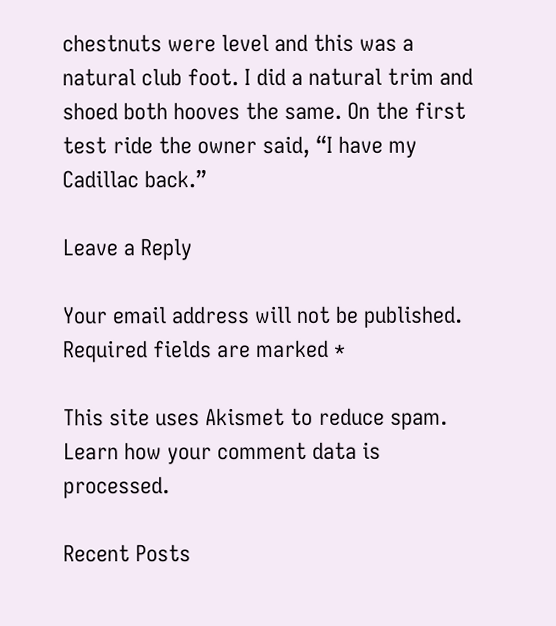chestnuts were level and this was a natural club foot. I did a natural trim and shoed both hooves the same. On the first test ride the owner said, “I have my Cadillac back.”

Leave a Reply

Your email address will not be published. Required fields are marked *

This site uses Akismet to reduce spam. Learn how your comment data is processed.

Recent Posts